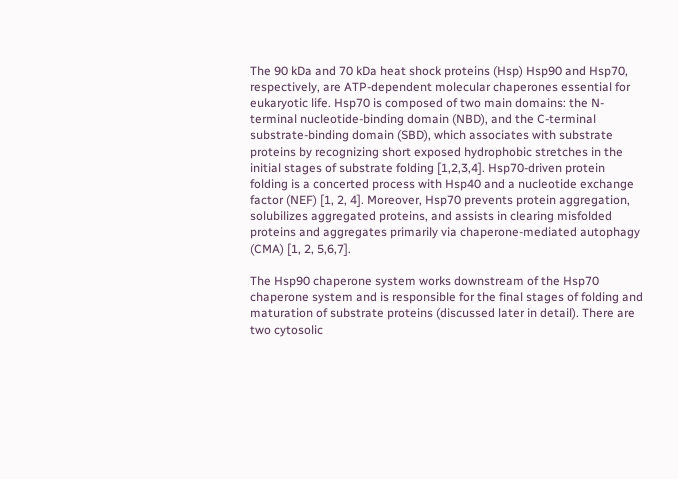The 90 kDa and 70 kDa heat shock proteins (Hsp) Hsp90 and Hsp70, respectively, are ATP-dependent molecular chaperones essential for eukaryotic life. Hsp70 is composed of two main domains: the N-terminal nucleotide-binding domain (NBD), and the C-terminal substrate-binding domain (SBD), which associates with substrate proteins by recognizing short exposed hydrophobic stretches in the initial stages of substrate folding [1,2,3,4]. Hsp70-driven protein folding is a concerted process with Hsp40 and a nucleotide exchange factor (NEF) [1, 2, 4]. Moreover, Hsp70 prevents protein aggregation, solubilizes aggregated proteins, and assists in clearing misfolded proteins and aggregates primarily via chaperone-mediated autophagy (CMA) [1, 2, 5,6,7].

The Hsp90 chaperone system works downstream of the Hsp70 chaperone system and is responsible for the final stages of folding and maturation of substrate proteins (discussed later in detail). There are two cytosolic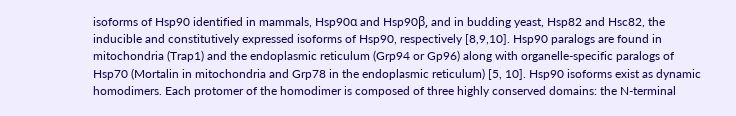isoforms of Hsp90 identified in mammals, Hsp90α and Hsp90β, and in budding yeast, Hsp82 and Hsc82, the inducible and constitutively expressed isoforms of Hsp90, respectively [8,9,10]. Hsp90 paralogs are found in mitochondria (Trap1) and the endoplasmic reticulum (Grp94 or Gp96) along with organelle-specific paralogs of Hsp70 (Mortalin in mitochondria and Grp78 in the endoplasmic reticulum) [5, 10]. Hsp90 isoforms exist as dynamic homodimers. Each protomer of the homodimer is composed of three highly conserved domains: the N-terminal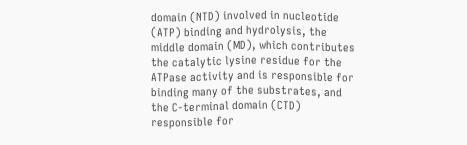domain (NTD) involved in nucleotide (ATP) binding and hydrolysis, the middle domain (MD), which contributes the catalytic lysine residue for the ATPase activity and is responsible for binding many of the substrates, and the C-terminal domain (CTD) responsible for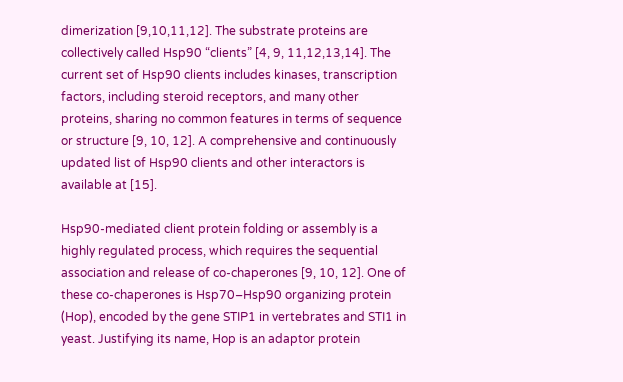dimerization [9,10,11,12]. The substrate proteins are collectively called Hsp90 “clients” [4, 9, 11,12,13,14]. The current set of Hsp90 clients includes kinases, transcription factors, including steroid receptors, and many other proteins, sharing no common features in terms of sequence or structure [9, 10, 12]. A comprehensive and continuously updated list of Hsp90 clients and other interactors is available at [15].

Hsp90-mediated client protein folding or assembly is a highly regulated process, which requires the sequential association and release of co-chaperones [9, 10, 12]. One of these co-chaperones is Hsp70–Hsp90 organizing protein (Hop), encoded by the gene STIP1 in vertebrates and STI1 in yeast. Justifying its name, Hop is an adaptor protein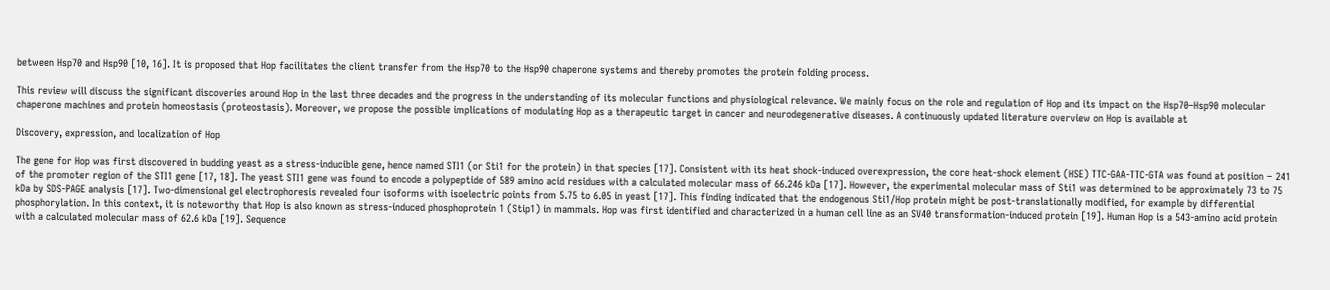between Hsp70 and Hsp90 [10, 16]. It is proposed that Hop facilitates the client transfer from the Hsp70 to the Hsp90 chaperone systems and thereby promotes the protein folding process.

This review will discuss the significant discoveries around Hop in the last three decades and the progress in the understanding of its molecular functions and physiological relevance. We mainly focus on the role and regulation of Hop and its impact on the Hsp70–Hsp90 molecular chaperone machines and protein homeostasis (proteostasis). Moreover, we propose the possible implications of modulating Hop as a therapeutic target in cancer and neurodegenerative diseases. A continuously updated literature overview on Hop is available at

Discovery, expression, and localization of Hop

The gene for Hop was first discovered in budding yeast as a stress-inducible gene, hence named STI1 (or Sti1 for the protein) in that species [17]. Consistent with its heat shock-induced overexpression, the core heat-shock element (HSE) TTC-GAA-TTC-GTA was found at position − 241 of the promoter region of the STI1 gene [17, 18]. The yeast STI1 gene was found to encode a polypeptide of 589 amino acid residues with a calculated molecular mass of 66.246 kDa [17]. However, the experimental molecular mass of Sti1 was determined to be approximately 73 to 75 kDa by SDS-PAGE analysis [17]. Two-dimensional gel electrophoresis revealed four isoforms with isoelectric points from 5.75 to 6.05 in yeast [17]. This finding indicated that the endogenous Sti1/Hop protein might be post-translationally modified, for example by differential phosphorylation. In this context, it is noteworthy that Hop is also known as stress-induced phosphoprotein 1 (Stip1) in mammals. Hop was first identified and characterized in a human cell line as an SV40 transformation-induced protein [19]. Human Hop is a 543-amino acid protein with a calculated molecular mass of 62.6 kDa [19]. Sequence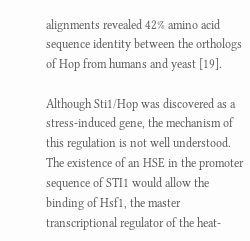alignments revealed 42% amino acid sequence identity between the orthologs of Hop from humans and yeast [19].

Although Sti1/Hop was discovered as a stress-induced gene, the mechanism of this regulation is not well understood. The existence of an HSE in the promoter sequence of STI1 would allow the binding of Hsf1, the master transcriptional regulator of the heat-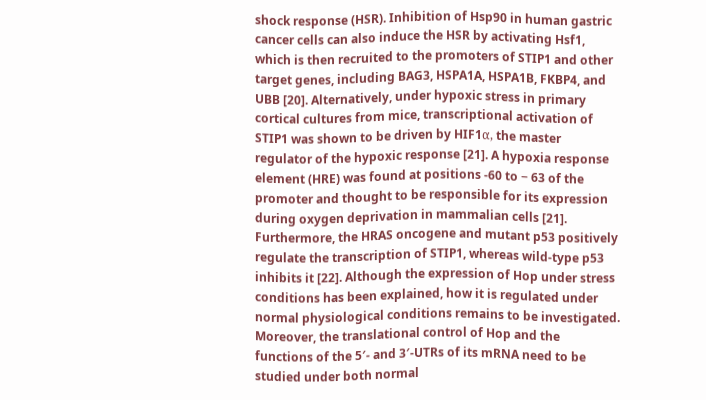shock response (HSR). Inhibition of Hsp90 in human gastric cancer cells can also induce the HSR by activating Hsf1, which is then recruited to the promoters of STIP1 and other target genes, including BAG3, HSPA1A, HSPA1B, FKBP4, and UBB [20]. Alternatively, under hypoxic stress in primary cortical cultures from mice, transcriptional activation of STIP1 was shown to be driven by HIF1α, the master regulator of the hypoxic response [21]. A hypoxia response element (HRE) was found at positions -60 to − 63 of the promoter and thought to be responsible for its expression during oxygen deprivation in mammalian cells [21]. Furthermore, the HRAS oncogene and mutant p53 positively regulate the transcription of STIP1, whereas wild-type p53 inhibits it [22]. Although the expression of Hop under stress conditions has been explained, how it is regulated under normal physiological conditions remains to be investigated. Moreover, the translational control of Hop and the functions of the 5′- and 3′-UTRs of its mRNA need to be studied under both normal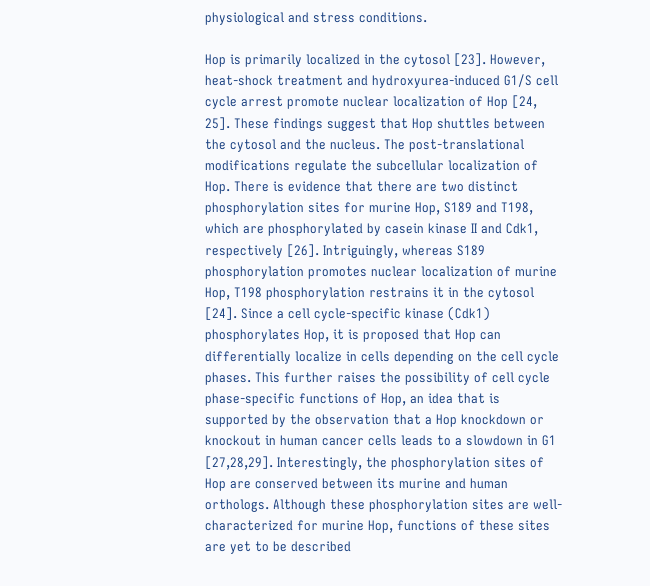physiological and stress conditions.

Hop is primarily localized in the cytosol [23]. However, heat-shock treatment and hydroxyurea-induced G1/S cell cycle arrest promote nuclear localization of Hop [24, 25]. These findings suggest that Hop shuttles between the cytosol and the nucleus. The post-translational modifications regulate the subcellular localization of Hop. There is evidence that there are two distinct phosphorylation sites for murine Hop, S189 and T198, which are phosphorylated by casein kinase II and Cdk1, respectively [26]. Intriguingly, whereas S189 phosphorylation promotes nuclear localization of murine Hop, T198 phosphorylation restrains it in the cytosol [24]. Since a cell cycle-specific kinase (Cdk1) phosphorylates Hop, it is proposed that Hop can differentially localize in cells depending on the cell cycle phases. This further raises the possibility of cell cycle phase-specific functions of Hop, an idea that is supported by the observation that a Hop knockdown or knockout in human cancer cells leads to a slowdown in G1 [27,28,29]. Interestingly, the phosphorylation sites of Hop are conserved between its murine and human orthologs. Although these phosphorylation sites are well-characterized for murine Hop, functions of these sites are yet to be described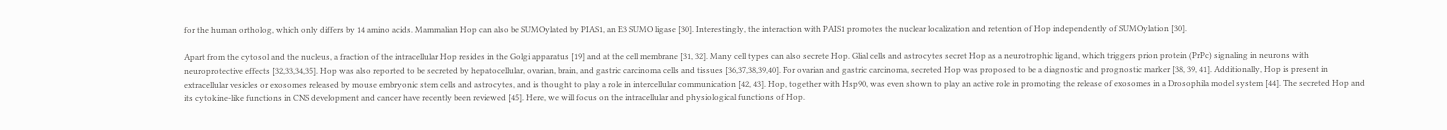for the human ortholog, which only differs by 14 amino acids. Mammalian Hop can also be SUMOylated by PIAS1, an E3 SUMO ligase [30]. Interestingly, the interaction with PAIS1 promotes the nuclear localization and retention of Hop independently of SUMOylation [30].

Apart from the cytosol and the nucleus, a fraction of the intracellular Hop resides in the Golgi apparatus [19] and at the cell membrane [31, 32]. Many cell types can also secrete Hop. Glial cells and astrocytes secret Hop as a neurotrophic ligand, which triggers prion protein (PrPc) signaling in neurons with neuroprotective effects [32,33,34,35]. Hop was also reported to be secreted by hepatocellular, ovarian, brain, and gastric carcinoma cells and tissues [36,37,38,39,40]. For ovarian and gastric carcinoma, secreted Hop was proposed to be a diagnostic and prognostic marker [38, 39, 41]. Additionally, Hop is present in extracellular vesicles or exosomes released by mouse embryonic stem cells and astrocytes, and is thought to play a role in intercellular communication [42, 43]. Hop, together with Hsp90, was even shown to play an active role in promoting the release of exosomes in a Drosophila model system [44]. The secreted Hop and its cytokine-like functions in CNS development and cancer have recently been reviewed [45]. Here, we will focus on the intracellular and physiological functions of Hop.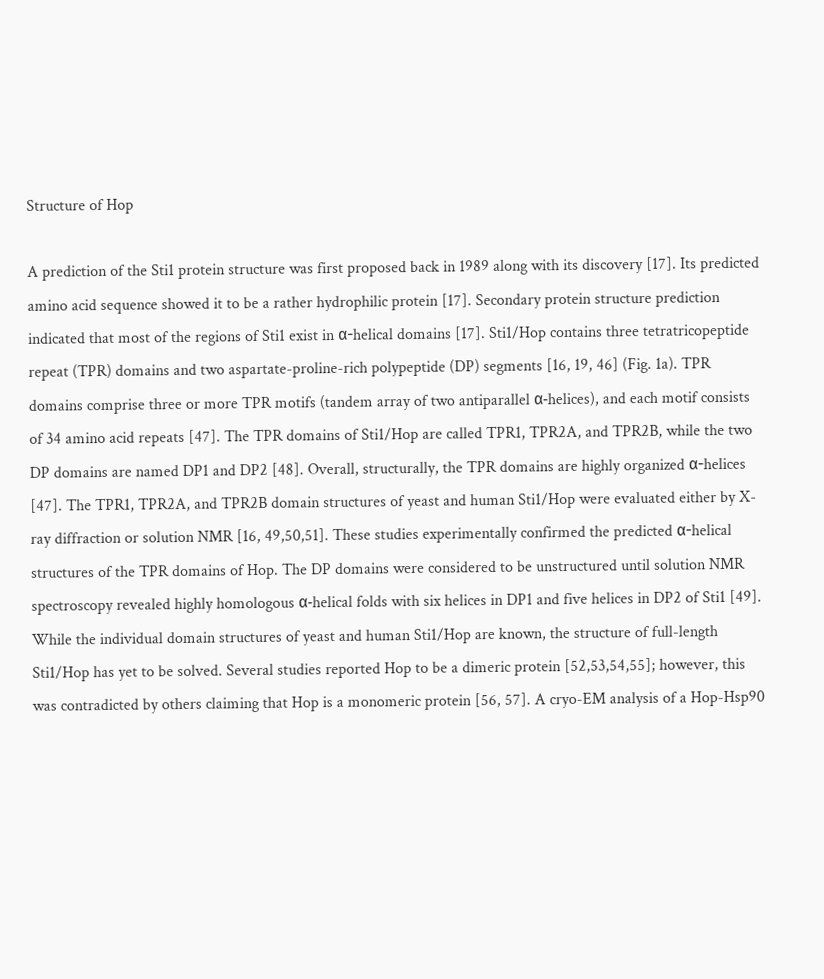Structure of Hop

A prediction of the Sti1 protein structure was first proposed back in 1989 along with its discovery [17]. Its predicted amino acid sequence showed it to be a rather hydrophilic protein [17]. Secondary protein structure prediction indicated that most of the regions of Sti1 exist in α-helical domains [17]. Sti1/Hop contains three tetratricopeptide repeat (TPR) domains and two aspartate-proline-rich polypeptide (DP) segments [16, 19, 46] (Fig. 1a). TPR domains comprise three or more TPR motifs (tandem array of two antiparallel α‐helices), and each motif consists of 34 amino acid repeats [47]. The TPR domains of Sti1/Hop are called TPR1, TPR2A, and TPR2B, while the two DP domains are named DP1 and DP2 [48]. Overall, structurally, the TPR domains are highly organized α-helices [47]. The TPR1, TPR2A, and TPR2B domain structures of yeast and human Sti1/Hop were evaluated either by X-ray diffraction or solution NMR [16, 49,50,51]. These studies experimentally confirmed the predicted α-helical structures of the TPR domains of Hop. The DP domains were considered to be unstructured until solution NMR spectroscopy revealed highly homologous α‐helical folds with six helices in DP1 and five helices in DP2 of Sti1 [49]. While the individual domain structures of yeast and human Sti1/Hop are known, the structure of full-length Sti1/Hop has yet to be solved. Several studies reported Hop to be a dimeric protein [52,53,54,55]; however, this was contradicted by others claiming that Hop is a monomeric protein [56, 57]. A cryo-EM analysis of a Hop-Hsp90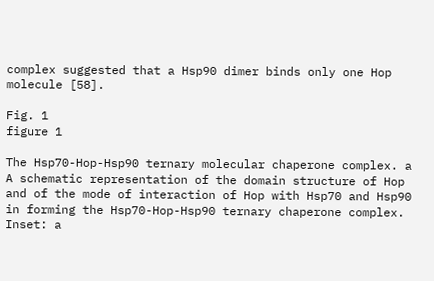complex suggested that a Hsp90 dimer binds only one Hop molecule [58].

Fig. 1
figure 1

The Hsp70-Hop-Hsp90 ternary molecular chaperone complex. a A schematic representation of the domain structure of Hop and of the mode of interaction of Hop with Hsp70 and Hsp90 in forming the Hsp70-Hop-Hsp90 ternary chaperone complex. Inset: a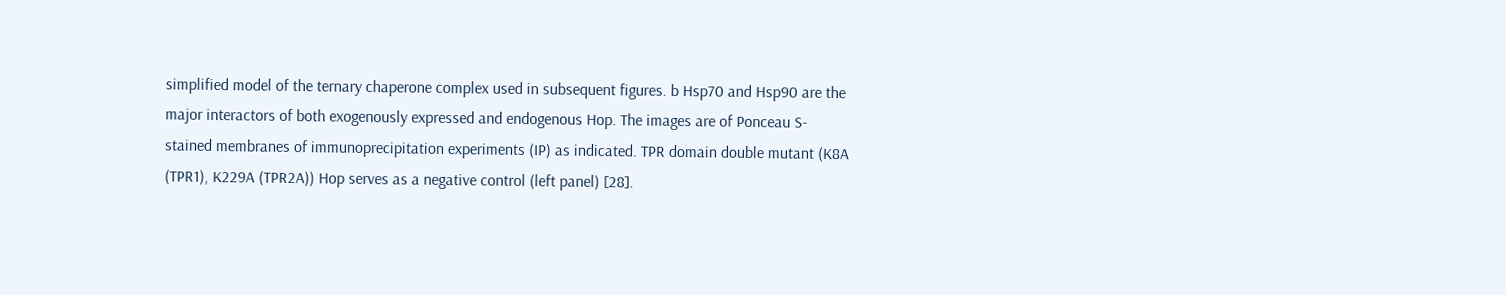simplified model of the ternary chaperone complex used in subsequent figures. b Hsp70 and Hsp90 are the major interactors of both exogenously expressed and endogenous Hop. The images are of Ponceau S-stained membranes of immunoprecipitation experiments (IP) as indicated. TPR domain double mutant (K8A (TPR1), K229A (TPR2A)) Hop serves as a negative control (left panel) [28].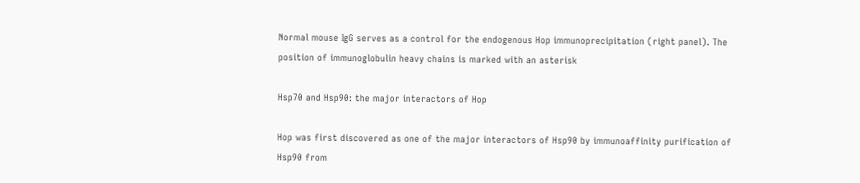Normal mouse IgG serves as a control for the endogenous Hop immunoprecipitation (right panel). The position of immunoglobulin heavy chains is marked with an asterisk

Hsp70 and Hsp90: the major interactors of Hop

Hop was first discovered as one of the major interactors of Hsp90 by immunoaffinity purification of Hsp90 from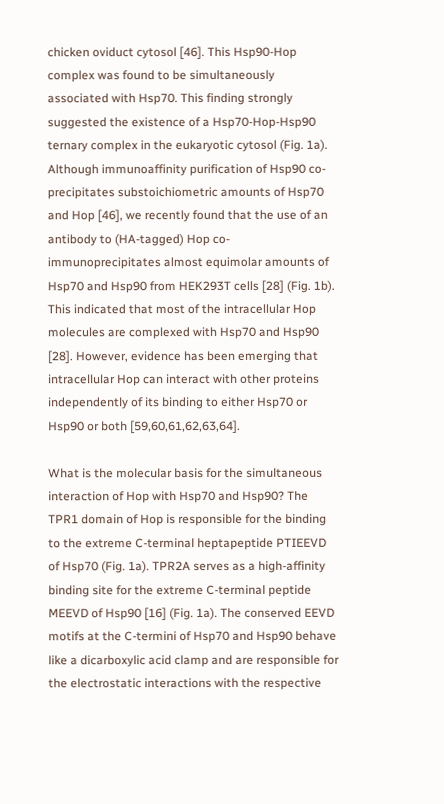chicken oviduct cytosol [46]. This Hsp90-Hop complex was found to be simultaneously associated with Hsp70. This finding strongly suggested the existence of a Hsp70-Hop-Hsp90 ternary complex in the eukaryotic cytosol (Fig. 1a). Although immunoaffinity purification of Hsp90 co-precipitates substoichiometric amounts of Hsp70 and Hop [46], we recently found that the use of an antibody to (HA-tagged) Hop co-immunoprecipitates almost equimolar amounts of Hsp70 and Hsp90 from HEK293T cells [28] (Fig. 1b). This indicated that most of the intracellular Hop molecules are complexed with Hsp70 and Hsp90 [28]. However, evidence has been emerging that intracellular Hop can interact with other proteins independently of its binding to either Hsp70 or Hsp90 or both [59,60,61,62,63,64].

What is the molecular basis for the simultaneous interaction of Hop with Hsp70 and Hsp90? The TPR1 domain of Hop is responsible for the binding to the extreme C-terminal heptapeptide PTIEEVD of Hsp70 (Fig. 1a). TPR2A serves as a high-affinity binding site for the extreme C-terminal peptide MEEVD of Hsp90 [16] (Fig. 1a). The conserved EEVD motifs at the C-termini of Hsp70 and Hsp90 behave like a dicarboxylic acid clamp and are responsible for the electrostatic interactions with the respective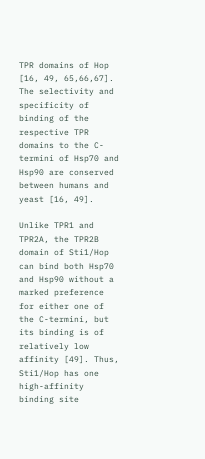TPR domains of Hop [16, 49, 65,66,67]. The selectivity and specificity of binding of the respective TPR domains to the C-termini of Hsp70 and Hsp90 are conserved between humans and yeast [16, 49].

Unlike TPR1 and TPR2A, the TPR2B domain of Sti1/Hop can bind both Hsp70 and Hsp90 without a marked preference for either one of the C-termini, but its binding is of relatively low affinity [49]. Thus, Sti1/Hop has one high-affinity binding site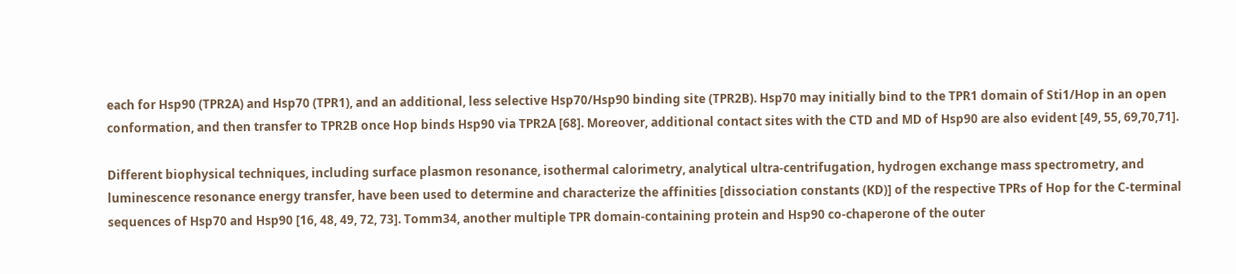each for Hsp90 (TPR2A) and Hsp70 (TPR1), and an additional, less selective Hsp70/Hsp90 binding site (TPR2B). Hsp70 may initially bind to the TPR1 domain of Sti1/Hop in an open conformation, and then transfer to TPR2B once Hop binds Hsp90 via TPR2A [68]. Moreover, additional contact sites with the CTD and MD of Hsp90 are also evident [49, 55, 69,70,71].

Different biophysical techniques, including surface plasmon resonance, isothermal calorimetry, analytical ultra-centrifugation, hydrogen exchange mass spectrometry, and luminescence resonance energy transfer, have been used to determine and characterize the affinities [dissociation constants (KD)] of the respective TPRs of Hop for the C-terminal sequences of Hsp70 and Hsp90 [16, 48, 49, 72, 73]. Tomm34, another multiple TPR domain-containing protein and Hsp90 co-chaperone of the outer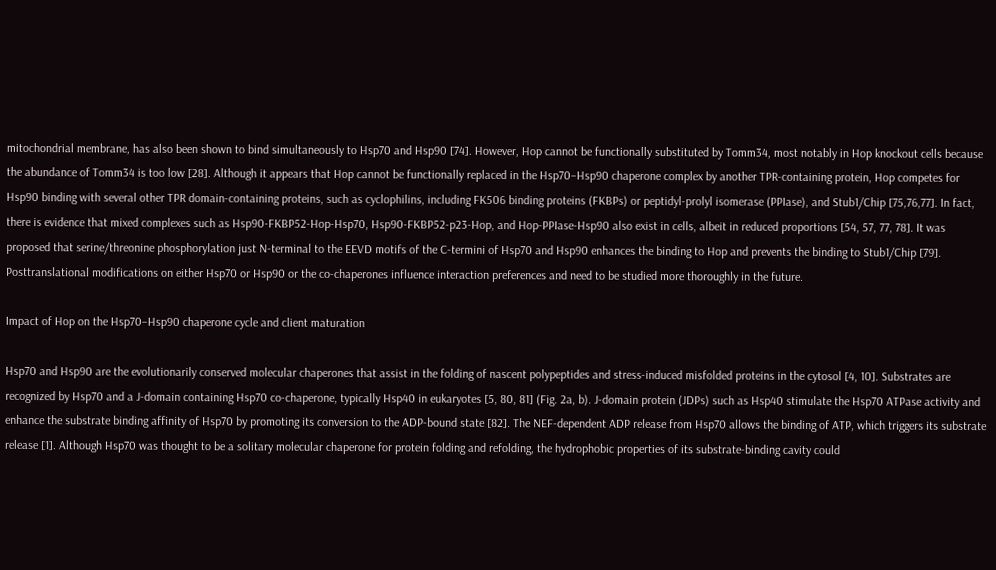mitochondrial membrane, has also been shown to bind simultaneously to Hsp70 and Hsp90 [74]. However, Hop cannot be functionally substituted by Tomm34, most notably in Hop knockout cells because the abundance of Tomm34 is too low [28]. Although it appears that Hop cannot be functionally replaced in the Hsp70–Hsp90 chaperone complex by another TPR-containing protein, Hop competes for Hsp90 binding with several other TPR domain-containing proteins, such as cyclophilins, including FK506 binding proteins (FKBPs) or peptidyl-prolyl isomerase (PPIase), and Stub1/Chip [75,76,77]. In fact, there is evidence that mixed complexes such as Hsp90-FKBP52-Hop-Hsp70, Hsp90-FKBP52-p23-Hop, and Hop-PPIase-Hsp90 also exist in cells, albeit in reduced proportions [54, 57, 77, 78]. It was proposed that serine/threonine phosphorylation just N-terminal to the EEVD motifs of the C-termini of Hsp70 and Hsp90 enhances the binding to Hop and prevents the binding to Stub1/Chip [79]. Posttranslational modifications on either Hsp70 or Hsp90 or the co-chaperones influence interaction preferences and need to be studied more thoroughly in the future.

Impact of Hop on the Hsp70–Hsp90 chaperone cycle and client maturation

Hsp70 and Hsp90 are the evolutionarily conserved molecular chaperones that assist in the folding of nascent polypeptides and stress-induced misfolded proteins in the cytosol [4, 10]. Substrates are recognized by Hsp70 and a J-domain containing Hsp70 co-chaperone, typically Hsp40 in eukaryotes [5, 80, 81] (Fig. 2a, b). J-domain protein (JDPs) such as Hsp40 stimulate the Hsp70 ATPase activity and enhance the substrate binding affinity of Hsp70 by promoting its conversion to the ADP-bound state [82]. The NEF-dependent ADP release from Hsp70 allows the binding of ATP, which triggers its substrate release [1]. Although Hsp70 was thought to be a solitary molecular chaperone for protein folding and refolding, the hydrophobic properties of its substrate-binding cavity could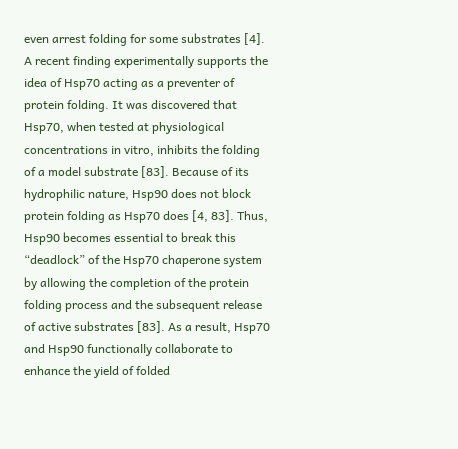even arrest folding for some substrates [4]. A recent finding experimentally supports the idea of Hsp70 acting as a preventer of protein folding. It was discovered that Hsp70, when tested at physiological concentrations in vitro, inhibits the folding of a model substrate [83]. Because of its hydrophilic nature, Hsp90 does not block protein folding as Hsp70 does [4, 83]. Thus, Hsp90 becomes essential to break this “deadlock” of the Hsp70 chaperone system by allowing the completion of the protein folding process and the subsequent release of active substrates [83]. As a result, Hsp70 and Hsp90 functionally collaborate to enhance the yield of folded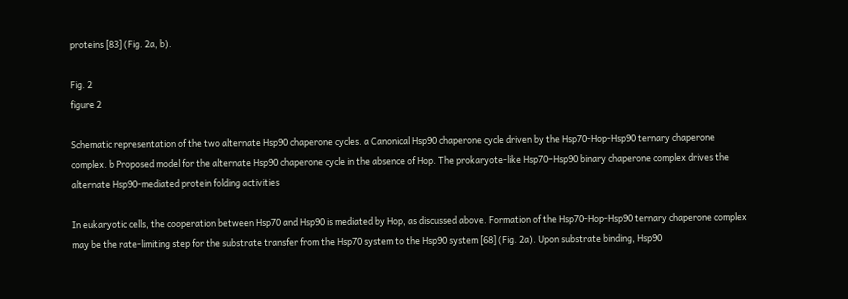proteins [83] (Fig. 2a, b).

Fig. 2
figure 2

Schematic representation of the two alternate Hsp90 chaperone cycles. a Canonical Hsp90 chaperone cycle driven by the Hsp70-Hop-Hsp90 ternary chaperone complex. b Proposed model for the alternate Hsp90 chaperone cycle in the absence of Hop. The prokaryote-like Hsp70–Hsp90 binary chaperone complex drives the alternate Hsp90-mediated protein folding activities

In eukaryotic cells, the cooperation between Hsp70 and Hsp90 is mediated by Hop, as discussed above. Formation of the Hsp70-Hop-Hsp90 ternary chaperone complex may be the rate-limiting step for the substrate transfer from the Hsp70 system to the Hsp90 system [68] (Fig. 2a). Upon substrate binding, Hsp90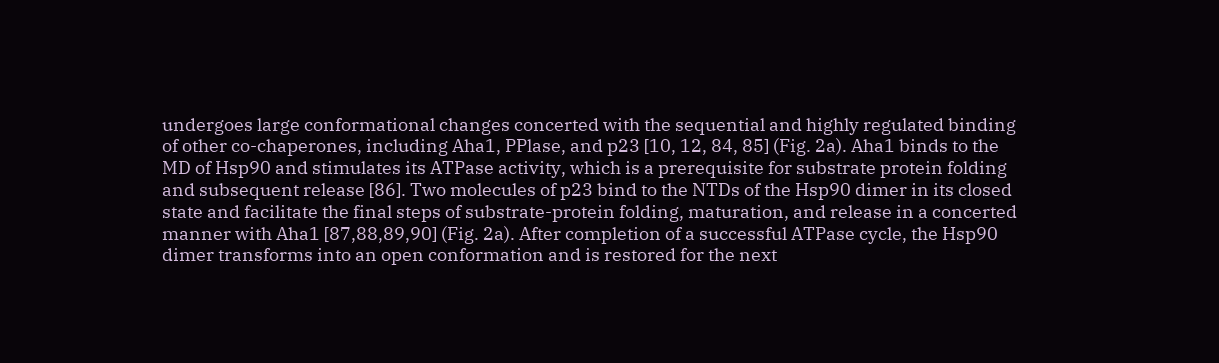undergoes large conformational changes concerted with the sequential and highly regulated binding of other co-chaperones, including Aha1, PPlase, and p23 [10, 12, 84, 85] (Fig. 2a). Aha1 binds to the MD of Hsp90 and stimulates its ATPase activity, which is a prerequisite for substrate protein folding and subsequent release [86]. Two molecules of p23 bind to the NTDs of the Hsp90 dimer in its closed state and facilitate the final steps of substrate-protein folding, maturation, and release in a concerted manner with Aha1 [87,88,89,90] (Fig. 2a). After completion of a successful ATPase cycle, the Hsp90 dimer transforms into an open conformation and is restored for the next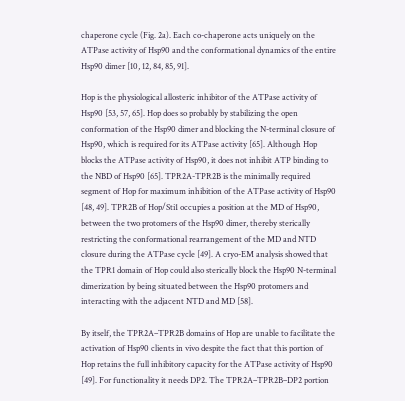chaperone cycle (Fig. 2a). Each co-chaperone acts uniquely on the ATPase activity of Hsp90 and the conformational dynamics of the entire Hsp90 dimer [10, 12, 84, 85, 91].

Hop is the physiological allosteric inhibitor of the ATPase activity of Hsp90 [53, 57, 65]. Hop does so probably by stabilizing the open conformation of the Hsp90 dimer and blocking the N-terminal closure of Hsp90, which is required for its ATPase activity [65]. Although Hop blocks the ATPase activity of Hsp90, it does not inhibit ATP binding to the NBD of Hsp90 [65]. TPR2A-TPR2B is the minimally required segment of Hop for maximum inhibition of the ATPase activity of Hsp90 [48, 49]. TPR2B of Hop/Sti1 occupies a position at the MD of Hsp90, between the two protomers of the Hsp90 dimer, thereby sterically restricting the conformational rearrangement of the MD and NTD closure during the ATPase cycle [49]. A cryo-EM analysis showed that the TPR1 domain of Hop could also sterically block the Hsp90 N-terminal dimerization by being situated between the Hsp90 protomers and interacting with the adjacent NTD and MD [58].

By itself, the TPR2A–TPR2B domains of Hop are unable to facilitate the activation of Hsp90 clients in vivo despite the fact that this portion of Hop retains the full inhibitory capacity for the ATPase activity of Hsp90 [49]. For functionality it needs DP2. The TPR2A–TPR2B–DP2 portion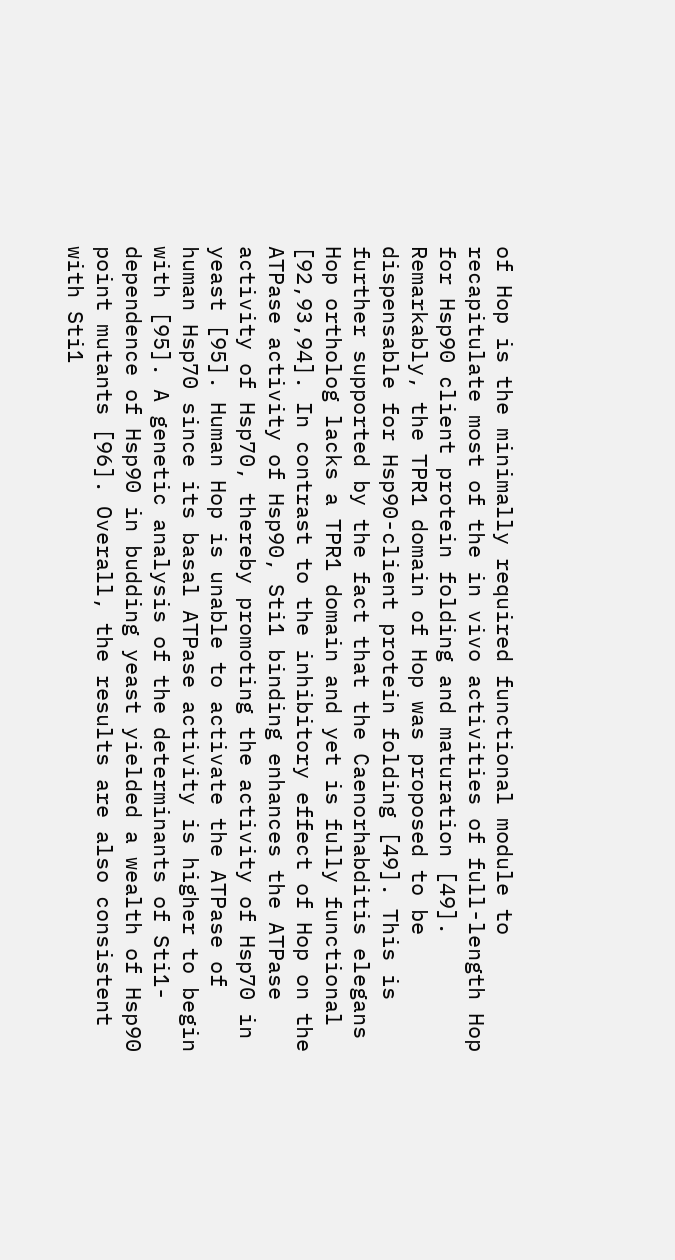of Hop is the minimally required functional module to recapitulate most of the in vivo activities of full-length Hop for Hsp90 client protein folding and maturation [49]. Remarkably, the TPR1 domain of Hop was proposed to be dispensable for Hsp90-client protein folding [49]. This is further supported by the fact that the Caenorhabditis elegans Hop ortholog lacks a TPR1 domain and yet is fully functional [92,93,94]. In contrast to the inhibitory effect of Hop on the ATPase activity of Hsp90, Sti1 binding enhances the ATPase activity of Hsp70, thereby promoting the activity of Hsp70 in yeast [95]. Human Hop is unable to activate the ATPase of human Hsp70 since its basal ATPase activity is higher to begin with [95]. A genetic analysis of the determinants of Sti1-dependence of Hsp90 in budding yeast yielded a wealth of Hsp90 point mutants [96]. Overall, the results are also consistent with Sti1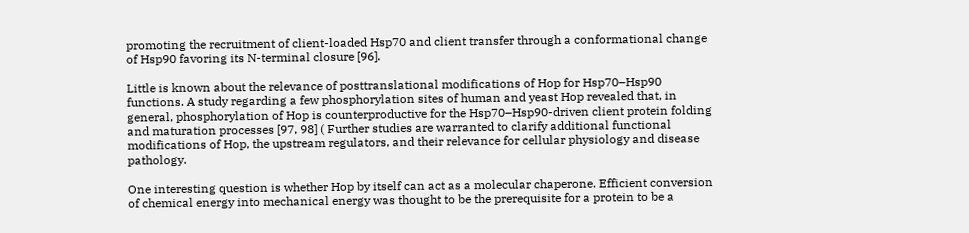promoting the recruitment of client-loaded Hsp70 and client transfer through a conformational change of Hsp90 favoring its N-terminal closure [96].

Little is known about the relevance of posttranslational modifications of Hop for Hsp70–Hsp90 functions. A study regarding a few phosphorylation sites of human and yeast Hop revealed that, in general, phosphorylation of Hop is counterproductive for the Hsp70–Hsp90-driven client protein folding and maturation processes [97, 98] ( Further studies are warranted to clarify additional functional modifications of Hop, the upstream regulators, and their relevance for cellular physiology and disease pathology.

One interesting question is whether Hop by itself can act as a molecular chaperone. Efficient conversion of chemical energy into mechanical energy was thought to be the prerequisite for a protein to be a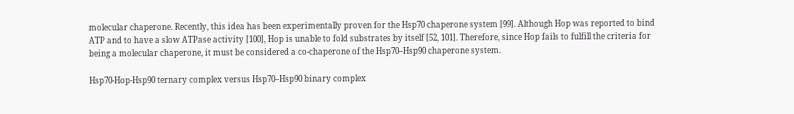molecular chaperone. Recently, this idea has been experimentally proven for the Hsp70 chaperone system [99]. Although Hop was reported to bind ATP and to have a slow ATPase activity [100], Hop is unable to fold substrates by itself [52, 101]. Therefore, since Hop fails to fulfill the criteria for being a molecular chaperone, it must be considered a co-chaperone of the Hsp70–Hsp90 chaperone system.

Hsp70-Hop-Hsp90 ternary complex versus Hsp70–Hsp90 binary complex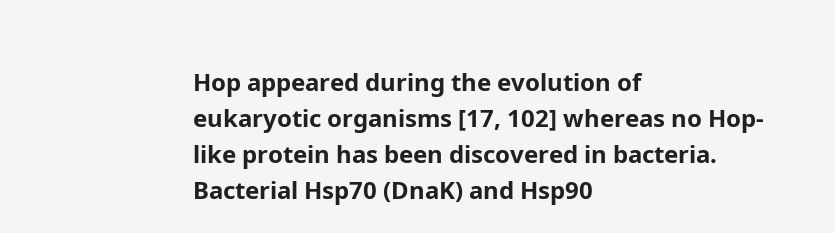Hop appeared during the evolution of eukaryotic organisms [17, 102] whereas no Hop-like protein has been discovered in bacteria. Bacterial Hsp70 (DnaK) and Hsp90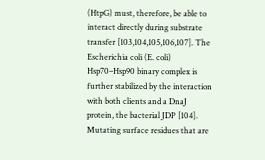(HtpG) must, therefore, be able to interact directly during substrate transfer [103,104,105,106,107]. The Escherichia coli (E. coli) Hsp70–Hsp90 binary complex is further stabilized by the interaction with both clients and a DnaJ protein, the bacterial JDP [104]. Mutating surface residues that are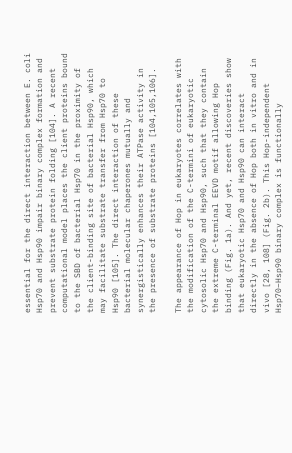essential for the direct interaction between E. coli Hsp70 and Hsp90 impair binary complex formation and prevent substrate protein folding [104]. A recent computational model places the client proteins bound to the SBD of bacterial Hsp70 in the proximity of the client-binding site of bacterial Hsp90, which may facilitate substrate transfer from Hsp70 to Hsp90 [105]. The direct interaction of these bacterial molecular chaperones mutually and synergistically enhances their ATPase activity in the presence of substrate proteins [104,105,106].

The appearance of Hop in eukaryotes correlates with the modification of the C-termini of eukaryotic cytosolic Hsp70 and Hsp90, such that they contain the extreme C-terminal EEVD motif allowing Hop binding (Fig. 1a). And yet, recent discoveries show that eukaryotic Hsp70 and Hsp90 can interact directly in the absence of Hop both in vitro and in vivo [28, 108] (Fig. 2b). This Hop-independent Hsp70–Hsp90 binary complex is functionally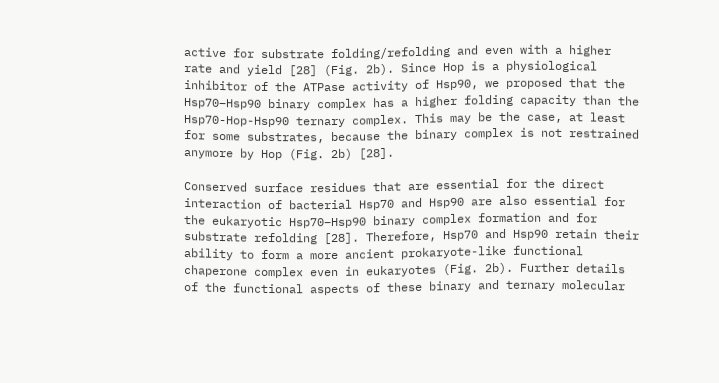active for substrate folding/refolding and even with a higher rate and yield [28] (Fig. 2b). Since Hop is a physiological inhibitor of the ATPase activity of Hsp90, we proposed that the Hsp70–Hsp90 binary complex has a higher folding capacity than the Hsp70-Hop-Hsp90 ternary complex. This may be the case, at least for some substrates, because the binary complex is not restrained anymore by Hop (Fig. 2b) [28].

Conserved surface residues that are essential for the direct interaction of bacterial Hsp70 and Hsp90 are also essential for the eukaryotic Hsp70–Hsp90 binary complex formation and for substrate refolding [28]. Therefore, Hsp70 and Hsp90 retain their ability to form a more ancient prokaryote-like functional chaperone complex even in eukaryotes (Fig. 2b). Further details of the functional aspects of these binary and ternary molecular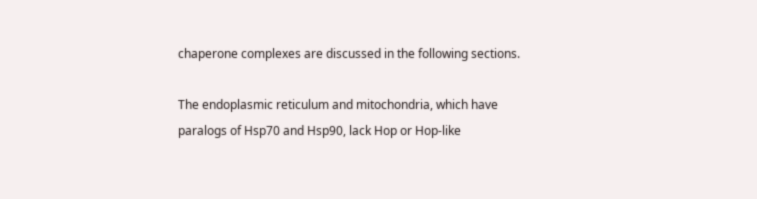chaperone complexes are discussed in the following sections.

The endoplasmic reticulum and mitochondria, which have paralogs of Hsp70 and Hsp90, lack Hop or Hop-like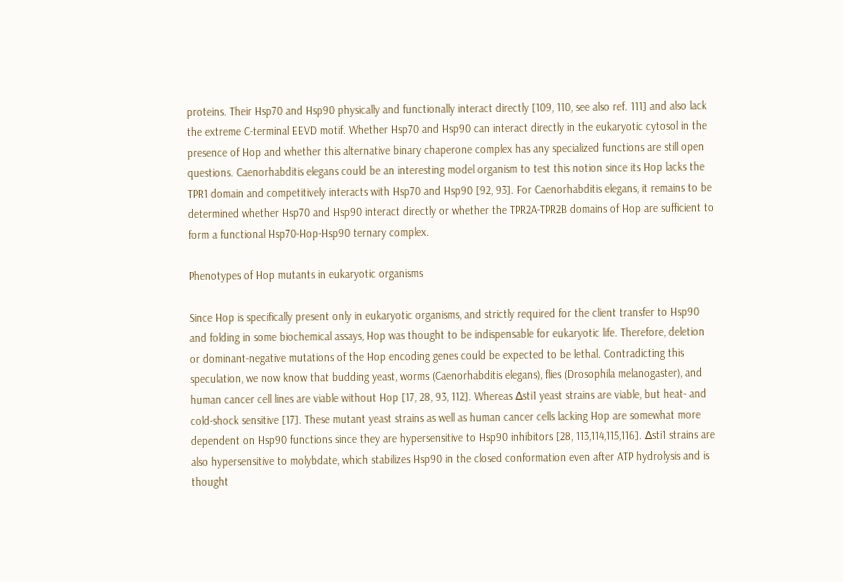proteins. Their Hsp70 and Hsp90 physically and functionally interact directly [109, 110, see also ref. 111] and also lack the extreme C-terminal EEVD motif. Whether Hsp70 and Hsp90 can interact directly in the eukaryotic cytosol in the presence of Hop and whether this alternative binary chaperone complex has any specialized functions are still open questions. Caenorhabditis elegans could be an interesting model organism to test this notion since its Hop lacks the TPR1 domain and competitively interacts with Hsp70 and Hsp90 [92, 93]. For Caenorhabditis elegans, it remains to be determined whether Hsp70 and Hsp90 interact directly or whether the TPR2A-TPR2B domains of Hop are sufficient to form a functional Hsp70-Hop-Hsp90 ternary complex.

Phenotypes of Hop mutants in eukaryotic organisms

Since Hop is specifically present only in eukaryotic organisms, and strictly required for the client transfer to Hsp90 and folding in some biochemical assays, Hop was thought to be indispensable for eukaryotic life. Therefore, deletion or dominant-negative mutations of the Hop encoding genes could be expected to be lethal. Contradicting this speculation, we now know that budding yeast, worms (Caenorhabditis elegans), flies (Drosophila melanogaster), and human cancer cell lines are viable without Hop [17, 28, 93, 112]. Whereas ∆sti1 yeast strains are viable, but heat- and cold-shock sensitive [17]. These mutant yeast strains as well as human cancer cells lacking Hop are somewhat more dependent on Hsp90 functions since they are hypersensitive to Hsp90 inhibitors [28, 113,114,115,116]. ∆sti1 strains are also hypersensitive to molybdate, which stabilizes Hsp90 in the closed conformation even after ATP hydrolysis and is thought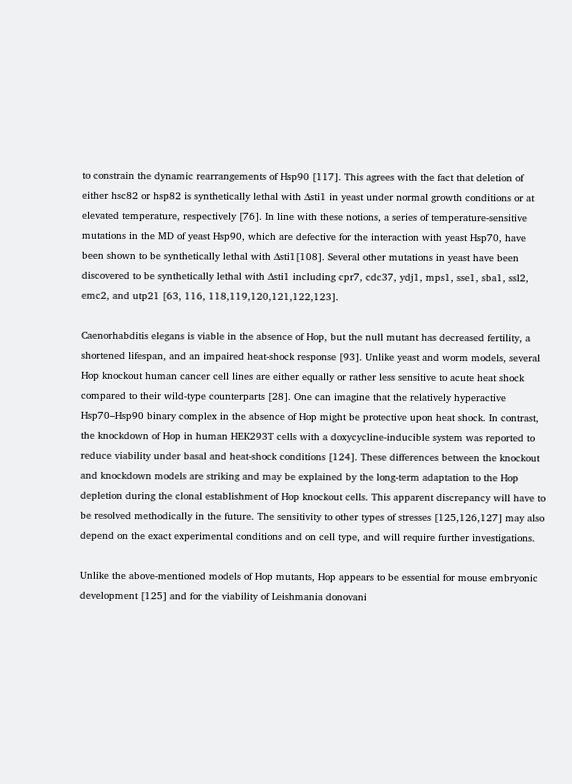to constrain the dynamic rearrangements of Hsp90 [117]. This agrees with the fact that deletion of either hsc82 or hsp82 is synthetically lethal with ∆sti1 in yeast under normal growth conditions or at elevated temperature, respectively [76]. In line with these notions, a series of temperature-sensitive mutations in the MD of yeast Hsp90, which are defective for the interaction with yeast Hsp70, have been shown to be synthetically lethal with ∆sti1[108]. Several other mutations in yeast have been discovered to be synthetically lethal with ∆sti1 including cpr7, cdc37, ydj1, mps1, sse1, sba1, ssl2, emc2, and utp21 [63, 116, 118,119,120,121,122,123].

Caenorhabditis elegans is viable in the absence of Hop, but the null mutant has decreased fertility, a shortened lifespan, and an impaired heat-shock response [93]. Unlike yeast and worm models, several Hop knockout human cancer cell lines are either equally or rather less sensitive to acute heat shock compared to their wild-type counterparts [28]. One can imagine that the relatively hyperactive Hsp70–Hsp90 binary complex in the absence of Hop might be protective upon heat shock. In contrast, the knockdown of Hop in human HEK293T cells with a doxycycline-inducible system was reported to reduce viability under basal and heat-shock conditions [124]. These differences between the knockout and knockdown models are striking and may be explained by the long-term adaptation to the Hop depletion during the clonal establishment of Hop knockout cells. This apparent discrepancy will have to be resolved methodically in the future. The sensitivity to other types of stresses [125,126,127] may also depend on the exact experimental conditions and on cell type, and will require further investigations.

Unlike the above-mentioned models of Hop mutants, Hop appears to be essential for mouse embryonic development [125] and for the viability of Leishmania donovani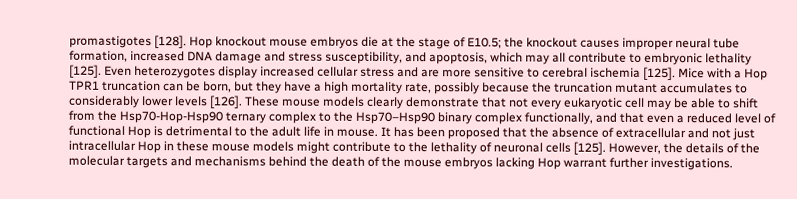promastigotes [128]. Hop knockout mouse embryos die at the stage of E10.5; the knockout causes improper neural tube formation, increased DNA damage and stress susceptibility, and apoptosis, which may all contribute to embryonic lethality [125]. Even heterozygotes display increased cellular stress and are more sensitive to cerebral ischemia [125]. Mice with a Hop TPR1 truncation can be born, but they have a high mortality rate, possibly because the truncation mutant accumulates to considerably lower levels [126]. These mouse models clearly demonstrate that not every eukaryotic cell may be able to shift from the Hsp70-Hop-Hsp90 ternary complex to the Hsp70–Hsp90 binary complex functionally, and that even a reduced level of functional Hop is detrimental to the adult life in mouse. It has been proposed that the absence of extracellular and not just intracellular Hop in these mouse models might contribute to the lethality of neuronal cells [125]. However, the details of the molecular targets and mechanisms behind the death of the mouse embryos lacking Hop warrant further investigations.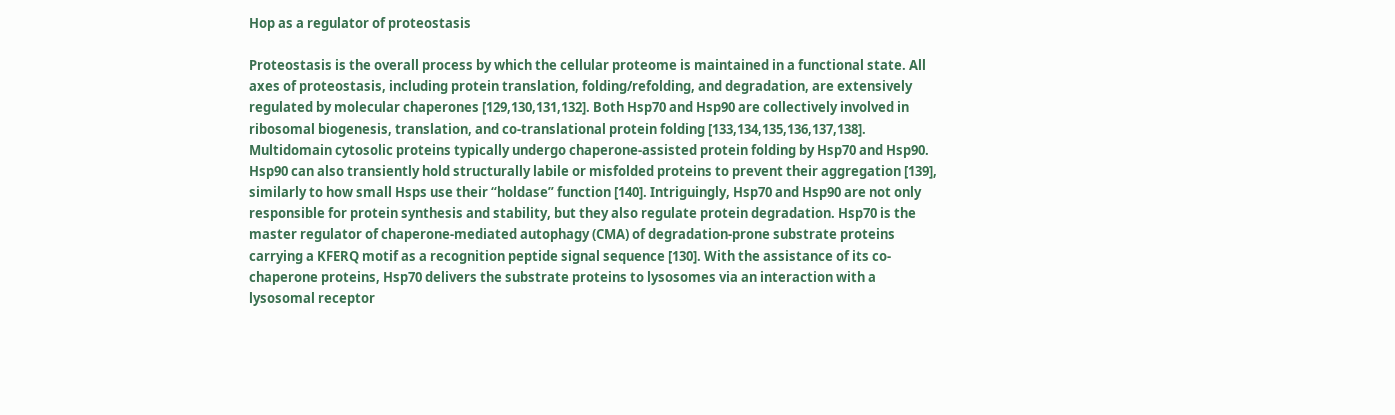Hop as a regulator of proteostasis

Proteostasis is the overall process by which the cellular proteome is maintained in a functional state. All axes of proteostasis, including protein translation, folding/refolding, and degradation, are extensively regulated by molecular chaperones [129,130,131,132]. Both Hsp70 and Hsp90 are collectively involved in ribosomal biogenesis, translation, and co-translational protein folding [133,134,135,136,137,138]. Multidomain cytosolic proteins typically undergo chaperone-assisted protein folding by Hsp70 and Hsp90. Hsp90 can also transiently hold structurally labile or misfolded proteins to prevent their aggregation [139], similarly to how small Hsps use their “holdase” function [140]. Intriguingly, Hsp70 and Hsp90 are not only responsible for protein synthesis and stability, but they also regulate protein degradation. Hsp70 is the master regulator of chaperone-mediated autophagy (CMA) of degradation-prone substrate proteins carrying a KFERQ motif as a recognition peptide signal sequence [130]. With the assistance of its co-chaperone proteins, Hsp70 delivers the substrate proteins to lysosomes via an interaction with a lysosomal receptor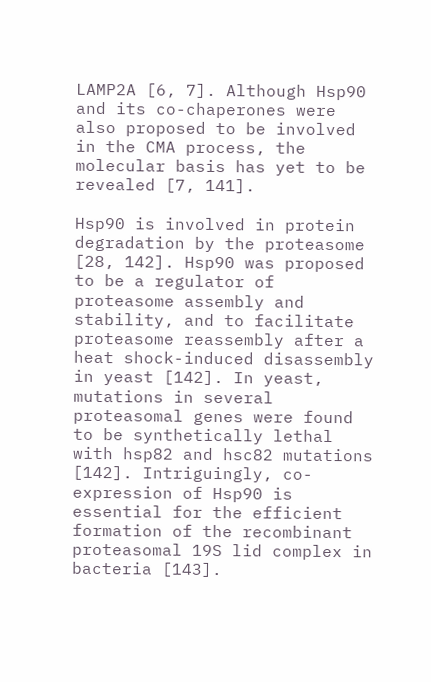LAMP2A [6, 7]. Although Hsp90 and its co-chaperones were also proposed to be involved in the CMA process, the molecular basis has yet to be revealed [7, 141].

Hsp90 is involved in protein degradation by the proteasome [28, 142]. Hsp90 was proposed to be a regulator of proteasome assembly and stability, and to facilitate proteasome reassembly after a heat shock-induced disassembly in yeast [142]. In yeast, mutations in several proteasomal genes were found to be synthetically lethal with hsp82 and hsc82 mutations [142]. Intriguingly, co-expression of Hsp90 is essential for the efficient formation of the recombinant proteasomal 19S lid complex in bacteria [143].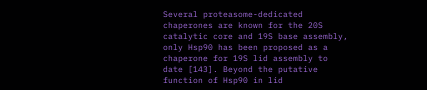Several proteasome-dedicated chaperones are known for the 20S catalytic core and 19S base assembly, only Hsp90 has been proposed as a chaperone for 19S lid assembly to date [143]. Beyond the putative function of Hsp90 in lid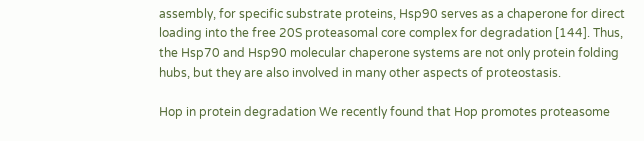assembly, for specific substrate proteins, Hsp90 serves as a chaperone for direct loading into the free 20S proteasomal core complex for degradation [144]. Thus, the Hsp70 and Hsp90 molecular chaperone systems are not only protein folding hubs, but they are also involved in many other aspects of proteostasis.

Hop in protein degradation We recently found that Hop promotes proteasome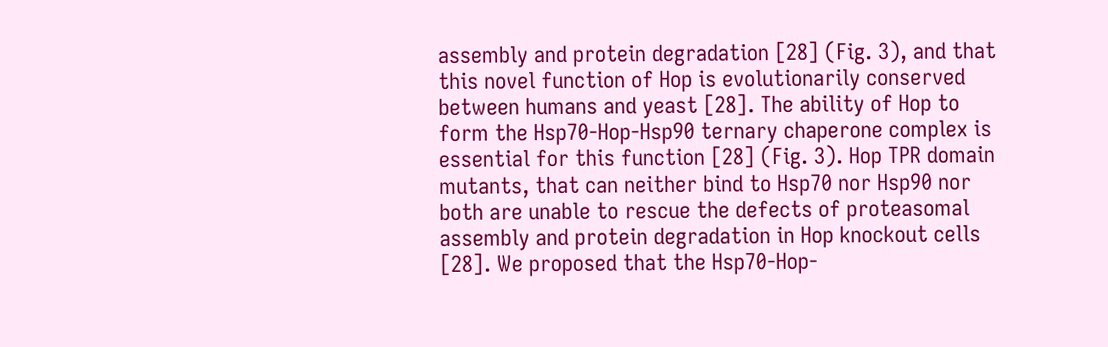assembly and protein degradation [28] (Fig. 3), and that this novel function of Hop is evolutionarily conserved between humans and yeast [28]. The ability of Hop to form the Hsp70-Hop-Hsp90 ternary chaperone complex is essential for this function [28] (Fig. 3). Hop TPR domain mutants, that can neither bind to Hsp70 nor Hsp90 nor both are unable to rescue the defects of proteasomal assembly and protein degradation in Hop knockout cells [28]. We proposed that the Hsp70-Hop-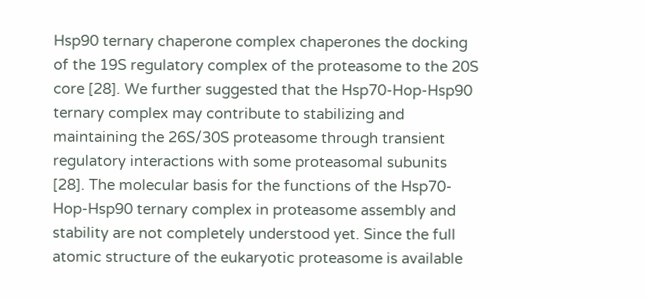Hsp90 ternary chaperone complex chaperones the docking of the 19S regulatory complex of the proteasome to the 20S core [28]. We further suggested that the Hsp70-Hop-Hsp90 ternary complex may contribute to stabilizing and maintaining the 26S/30S proteasome through transient regulatory interactions with some proteasomal subunits [28]. The molecular basis for the functions of the Hsp70-Hop-Hsp90 ternary complex in proteasome assembly and stability are not completely understood yet. Since the full atomic structure of the eukaryotic proteasome is available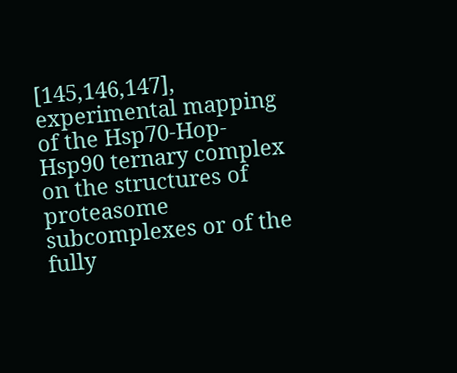[145,146,147], experimental mapping of the Hsp70-Hop-Hsp90 ternary complex on the structures of proteasome subcomplexes or of the fully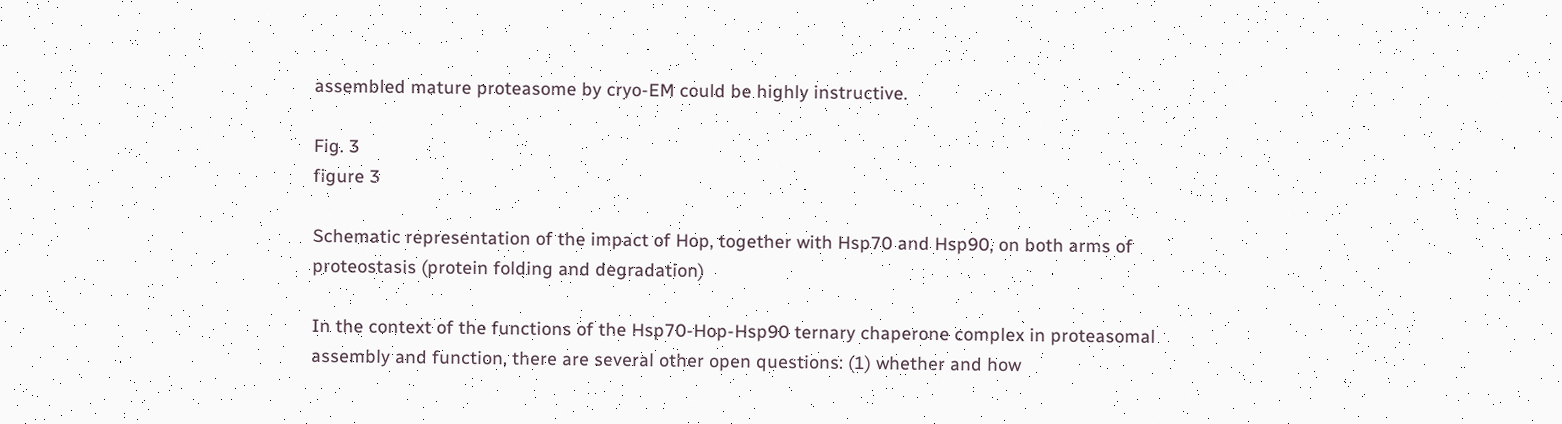assembled mature proteasome by cryo-EM could be highly instructive.

Fig. 3
figure 3

Schematic representation of the impact of Hop, together with Hsp70 and Hsp90, on both arms of proteostasis (protein folding and degradation)

In the context of the functions of the Hsp70-Hop-Hsp90 ternary chaperone complex in proteasomal assembly and function, there are several other open questions: (1) whether and how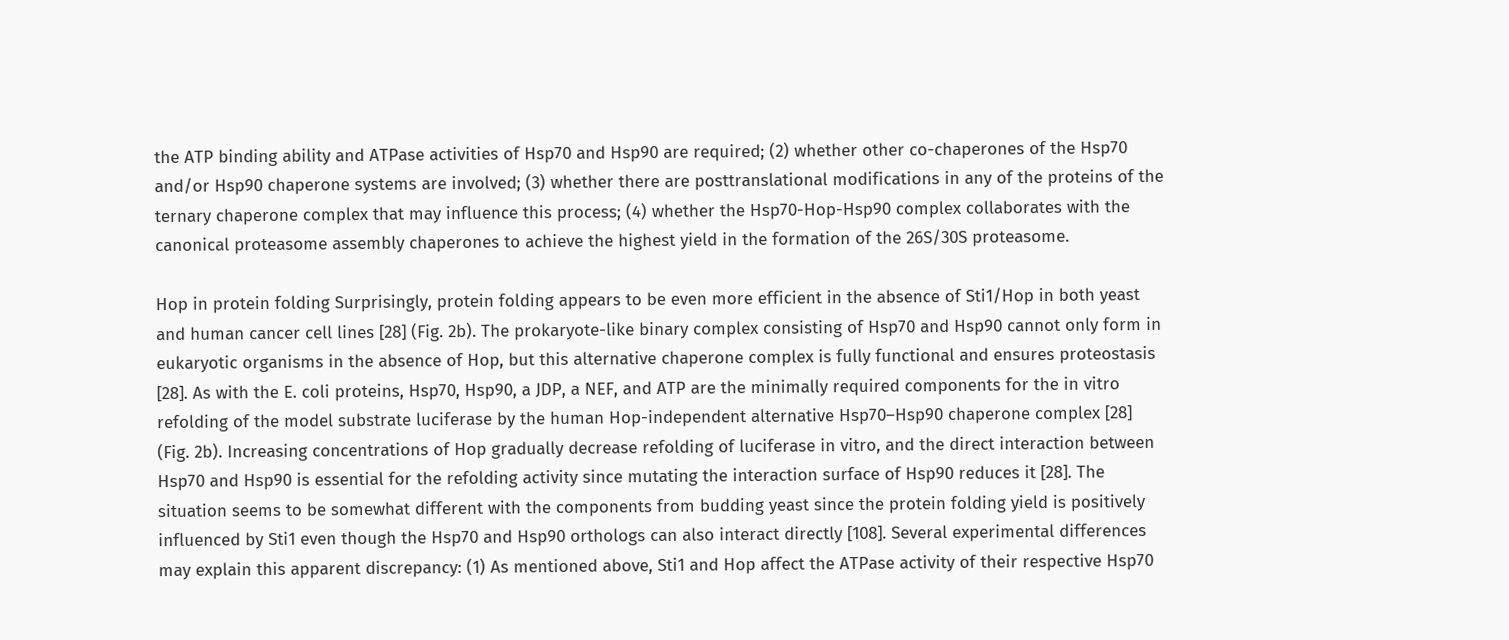the ATP binding ability and ATPase activities of Hsp70 and Hsp90 are required; (2) whether other co-chaperones of the Hsp70 and/or Hsp90 chaperone systems are involved; (3) whether there are posttranslational modifications in any of the proteins of the ternary chaperone complex that may influence this process; (4) whether the Hsp70-Hop-Hsp90 complex collaborates with the canonical proteasome assembly chaperones to achieve the highest yield in the formation of the 26S/30S proteasome.

Hop in protein folding Surprisingly, protein folding appears to be even more efficient in the absence of Sti1/Hop in both yeast and human cancer cell lines [28] (Fig. 2b). The prokaryote-like binary complex consisting of Hsp70 and Hsp90 cannot only form in eukaryotic organisms in the absence of Hop, but this alternative chaperone complex is fully functional and ensures proteostasis [28]. As with the E. coli proteins, Hsp70, Hsp90, a JDP, a NEF, and ATP are the minimally required components for the in vitro refolding of the model substrate luciferase by the human Hop-independent alternative Hsp70–Hsp90 chaperone complex [28] (Fig. 2b). Increasing concentrations of Hop gradually decrease refolding of luciferase in vitro, and the direct interaction between Hsp70 and Hsp90 is essential for the refolding activity since mutating the interaction surface of Hsp90 reduces it [28]. The situation seems to be somewhat different with the components from budding yeast since the protein folding yield is positively influenced by Sti1 even though the Hsp70 and Hsp90 orthologs can also interact directly [108]. Several experimental differences may explain this apparent discrepancy: (1) As mentioned above, Sti1 and Hop affect the ATPase activity of their respective Hsp70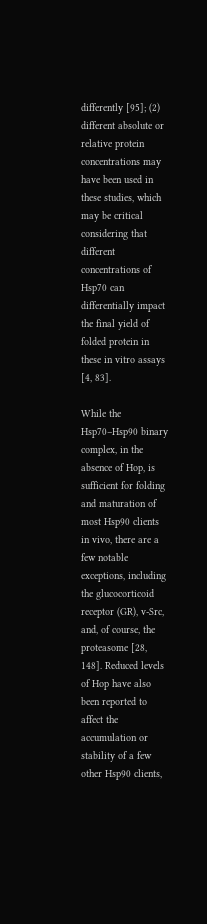differently [95]; (2) different absolute or relative protein concentrations may have been used in these studies, which may be critical considering that different concentrations of Hsp70 can differentially impact the final yield of folded protein in these in vitro assays [4, 83].

While the Hsp70–Hsp90 binary complex, in the absence of Hop, is sufficient for folding and maturation of most Hsp90 clients in vivo, there are a few notable exceptions, including the glucocorticoid receptor (GR), v-Src, and, of course, the proteasome [28, 148]. Reduced levels of Hop have also been reported to affect the accumulation or stability of a few other Hsp90 clients,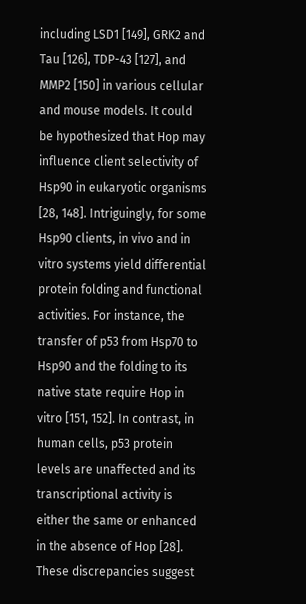including LSD1 [149], GRK2 and Tau [126], TDP-43 [127], and MMP2 [150] in various cellular and mouse models. It could be hypothesized that Hop may influence client selectivity of Hsp90 in eukaryotic organisms [28, 148]. Intriguingly, for some Hsp90 clients, in vivo and in vitro systems yield differential protein folding and functional activities. For instance, the transfer of p53 from Hsp70 to Hsp90 and the folding to its native state require Hop in vitro [151, 152]. In contrast, in human cells, p53 protein levels are unaffected and its transcriptional activity is either the same or enhanced in the absence of Hop [28]. These discrepancies suggest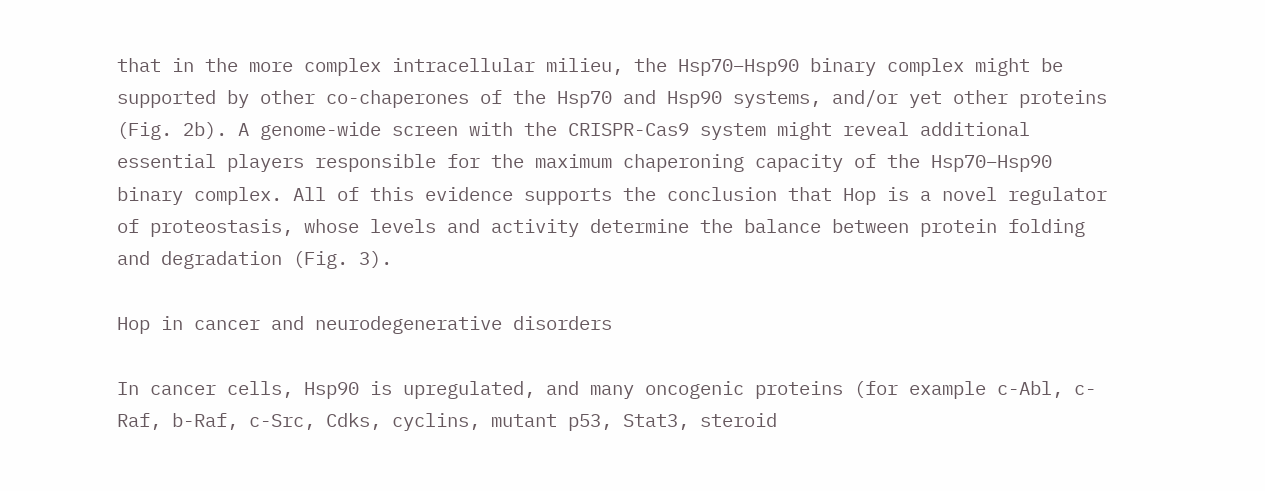that in the more complex intracellular milieu, the Hsp70–Hsp90 binary complex might be supported by other co-chaperones of the Hsp70 and Hsp90 systems, and/or yet other proteins (Fig. 2b). A genome-wide screen with the CRISPR-Cas9 system might reveal additional essential players responsible for the maximum chaperoning capacity of the Hsp70–Hsp90 binary complex. All of this evidence supports the conclusion that Hop is a novel regulator of proteostasis, whose levels and activity determine the balance between protein folding and degradation (Fig. 3).

Hop in cancer and neurodegenerative disorders

In cancer cells, Hsp90 is upregulated, and many oncogenic proteins (for example c-Abl, c-Raf, b-Raf, c-Src, Cdks, cyclins, mutant p53, Stat3, steroid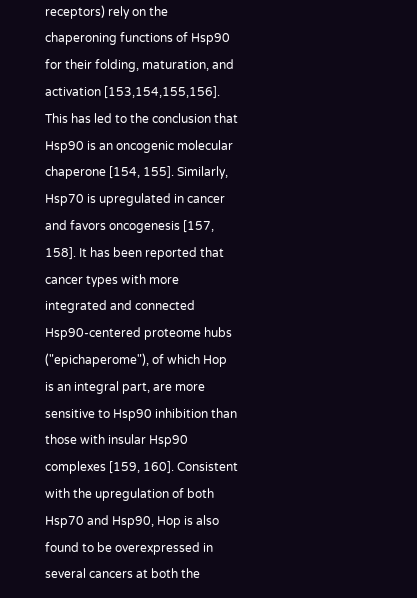receptors) rely on the chaperoning functions of Hsp90 for their folding, maturation, and activation [153,154,155,156]. This has led to the conclusion that Hsp90 is an oncogenic molecular chaperone [154, 155]. Similarly, Hsp70 is upregulated in cancer and favors oncogenesis [157, 158]. It has been reported that cancer types with more integrated and connected Hsp90-centered proteome hubs ("epichaperome"), of which Hop is an integral part, are more sensitive to Hsp90 inhibition than those with insular Hsp90 complexes [159, 160]. Consistent with the upregulation of both Hsp70 and Hsp90, Hop is also found to be overexpressed in several cancers at both the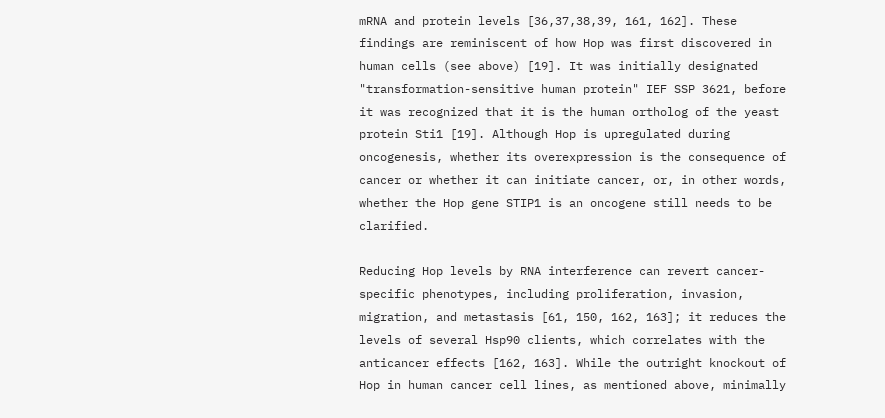mRNA and protein levels [36,37,38,39, 161, 162]. These findings are reminiscent of how Hop was first discovered in human cells (see above) [19]. It was initially designated "transformation-sensitive human protein" IEF SSP 3621, before it was recognized that it is the human ortholog of the yeast protein Sti1 [19]. Although Hop is upregulated during oncogenesis, whether its overexpression is the consequence of cancer or whether it can initiate cancer, or, in other words, whether the Hop gene STIP1 is an oncogene still needs to be clarified.

Reducing Hop levels by RNA interference can revert cancer-specific phenotypes, including proliferation, invasion, migration, and metastasis [61, 150, 162, 163]; it reduces the levels of several Hsp90 clients, which correlates with the anticancer effects [162, 163]. While the outright knockout of Hop in human cancer cell lines, as mentioned above, minimally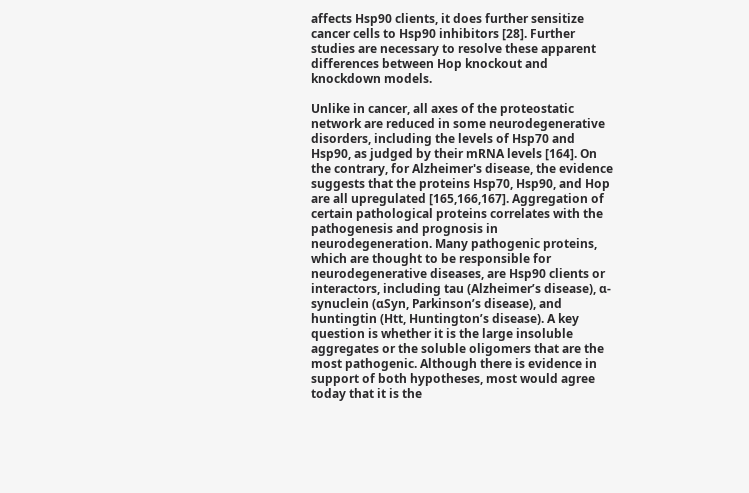affects Hsp90 clients, it does further sensitize cancer cells to Hsp90 inhibitors [28]. Further studies are necessary to resolve these apparent differences between Hop knockout and knockdown models.

Unlike in cancer, all axes of the proteostatic network are reduced in some neurodegenerative disorders, including the levels of Hsp70 and Hsp90, as judged by their mRNA levels [164]. On the contrary, for Alzheimer's disease, the evidence suggests that the proteins Hsp70, Hsp90, and Hop are all upregulated [165,166,167]. Aggregation of certain pathological proteins correlates with the pathogenesis and prognosis in neurodegeneration. Many pathogenic proteins, which are thought to be responsible for neurodegenerative diseases, are Hsp90 clients or interactors, including tau (Alzheimer’s disease), α-synuclein (αSyn, Parkinson’s disease), and huntingtin (Htt, Huntington’s disease). A key question is whether it is the large insoluble aggregates or the soluble oligomers that are the most pathogenic. Although there is evidence in support of both hypotheses, most would agree today that it is the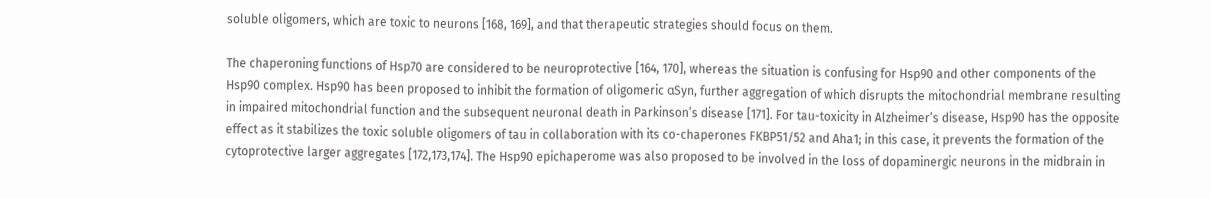soluble oligomers, which are toxic to neurons [168, 169], and that therapeutic strategies should focus on them.

The chaperoning functions of Hsp70 are considered to be neuroprotective [164, 170], whereas the situation is confusing for Hsp90 and other components of the Hsp90 complex. Hsp90 has been proposed to inhibit the formation of oligomeric αSyn, further aggregation of which disrupts the mitochondrial membrane resulting in impaired mitochondrial function and the subsequent neuronal death in Parkinson’s disease [171]. For tau-toxicity in Alzheimer’s disease, Hsp90 has the opposite effect as it stabilizes the toxic soluble oligomers of tau in collaboration with its co-chaperones FKBP51/52 and Aha1; in this case, it prevents the formation of the cytoprotective larger aggregates [172,173,174]. The Hsp90 epichaperome was also proposed to be involved in the loss of dopaminergic neurons in the midbrain in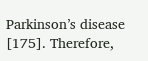Parkinson’s disease [175]. Therefore,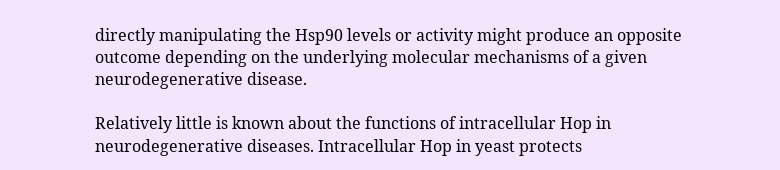directly manipulating the Hsp90 levels or activity might produce an opposite outcome depending on the underlying molecular mechanisms of a given neurodegenerative disease.

Relatively little is known about the functions of intracellular Hop in neurodegenerative diseases. Intracellular Hop in yeast protects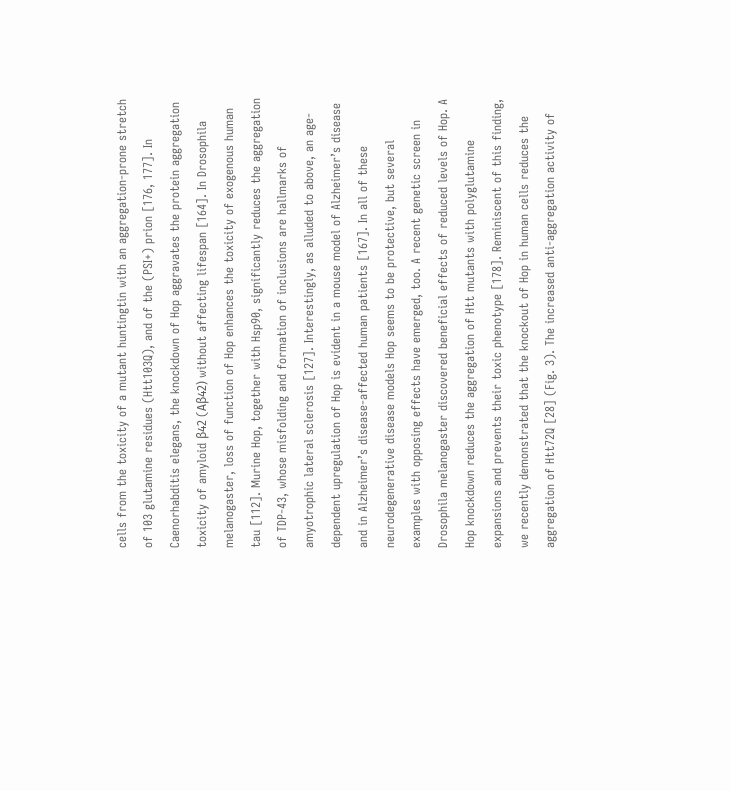cells from the toxicity of a mutant huntingtin with an aggregation-prone stretch of 103 glutamine residues (Htt103Q), and of the (PSI+) prion [176, 177]. In Caenorhabditis elegans, the knockdown of Hop aggravates the protein aggregation toxicity of amyloid β42 (Aβ42) without affecting lifespan [164]. In Drosophila melanogaster, loss of function of Hop enhances the toxicity of exogenous human tau [112]. Murine Hop, together with Hsp90, significantly reduces the aggregation of TDP-43, whose misfolding and formation of inclusions are hallmarks of amyotrophic lateral sclerosis [127]. Interestingly, as alluded to above, an age-dependent upregulation of Hop is evident in a mouse model of Alzheimer’s disease and in Alzheimer’s disease-affected human patients [167]. In all of these neurodegenerative disease models Hop seems to be protective, but several examples with opposing effects have emerged, too. A recent genetic screen in Drosophila melanogaster discovered beneficial effects of reduced levels of Hop. A Hop knockdown reduces the aggregation of Htt mutants with polyglutamine expansions and prevents their toxic phenotype [178]. Reminiscent of this finding, we recently demonstrated that the knockout of Hop in human cells reduces the aggregation of Htt72Q [28] (Fig. 3). The increased anti-aggregation activity of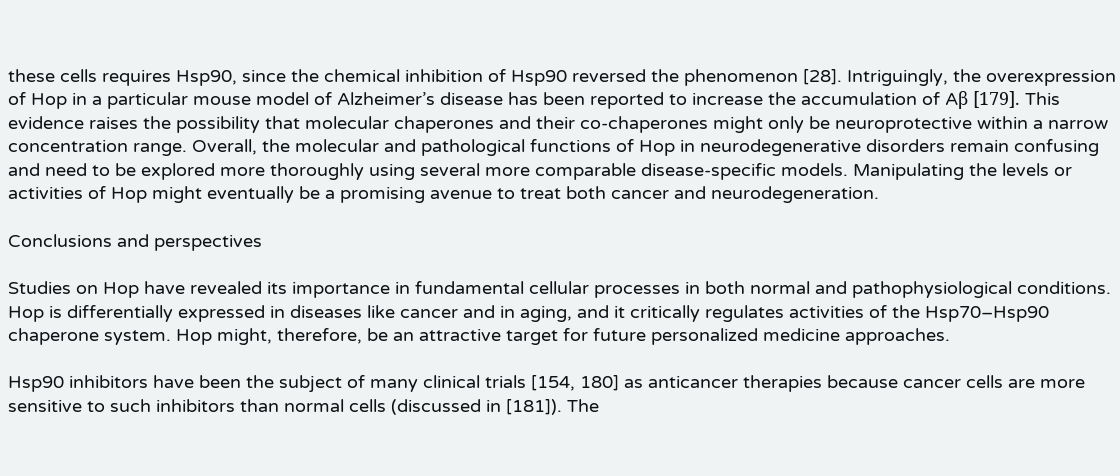these cells requires Hsp90, since the chemical inhibition of Hsp90 reversed the phenomenon [28]. Intriguingly, the overexpression of Hop in a particular mouse model of Alzheimer’s disease has been reported to increase the accumulation of Aβ [179]. This evidence raises the possibility that molecular chaperones and their co-chaperones might only be neuroprotective within a narrow concentration range. Overall, the molecular and pathological functions of Hop in neurodegenerative disorders remain confusing and need to be explored more thoroughly using several more comparable disease-specific models. Manipulating the levels or activities of Hop might eventually be a promising avenue to treat both cancer and neurodegeneration.

Conclusions and perspectives

Studies on Hop have revealed its importance in fundamental cellular processes in both normal and pathophysiological conditions. Hop is differentially expressed in diseases like cancer and in aging, and it critically regulates activities of the Hsp70–Hsp90 chaperone system. Hop might, therefore, be an attractive target for future personalized medicine approaches.

Hsp90 inhibitors have been the subject of many clinical trials [154, 180] as anticancer therapies because cancer cells are more sensitive to such inhibitors than normal cells (discussed in [181]). The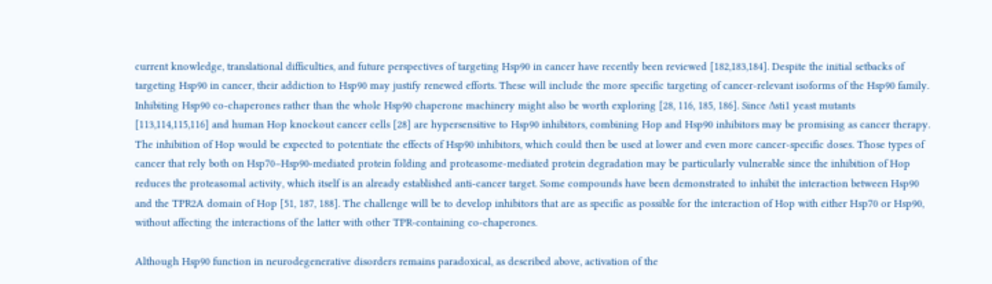current knowledge, translational difficulties, and future perspectives of targeting Hsp90 in cancer have recently been reviewed [182,183,184]. Despite the initial setbacks of targeting Hsp90 in cancer, their addiction to Hsp90 may justify renewed efforts. These will include the more specific targeting of cancer-relevant isoforms of the Hsp90 family. Inhibiting Hsp90 co-chaperones rather than the whole Hsp90 chaperone machinery might also be worth exploring [28, 116, 185, 186]. Since ∆sti1 yeast mutants [113,114,115,116] and human Hop knockout cancer cells [28] are hypersensitive to Hsp90 inhibitors, combining Hop and Hsp90 inhibitors may be promising as cancer therapy. The inhibition of Hop would be expected to potentiate the effects of Hsp90 inhibitors, which could then be used at lower and even more cancer-specific doses. Those types of cancer that rely both on Hsp70–Hsp90-mediated protein folding and proteasome-mediated protein degradation may be particularly vulnerable since the inhibition of Hop reduces the proteasomal activity, which itself is an already established anti-cancer target. Some compounds have been demonstrated to inhibit the interaction between Hsp90 and the TPR2A domain of Hop [51, 187, 188]. The challenge will be to develop inhibitors that are as specific as possible for the interaction of Hop with either Hsp70 or Hsp90, without affecting the interactions of the latter with other TPR-containing co-chaperones.

Although Hsp90 function in neurodegenerative disorders remains paradoxical, as described above, activation of the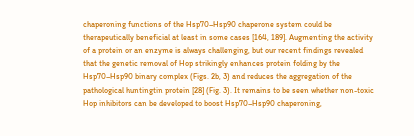chaperoning functions of the Hsp70–Hsp90 chaperone system could be therapeutically beneficial at least in some cases [164, 189]. Augmenting the activity of a protein or an enzyme is always challenging, but our recent findings revealed that the genetic removal of Hop strikingly enhances protein folding by the Hsp70–Hsp90 binary complex (Figs. 2b, 3) and reduces the aggregation of the pathological huntingtin protein [28] (Fig. 3). It remains to be seen whether non-toxic Hop inhibitors can be developed to boost Hsp70–Hsp90 chaperoning,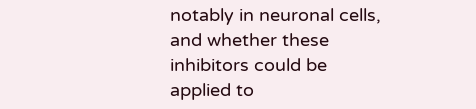notably in neuronal cells, and whether these inhibitors could be applied to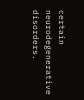certain neurodegenerative disorders.